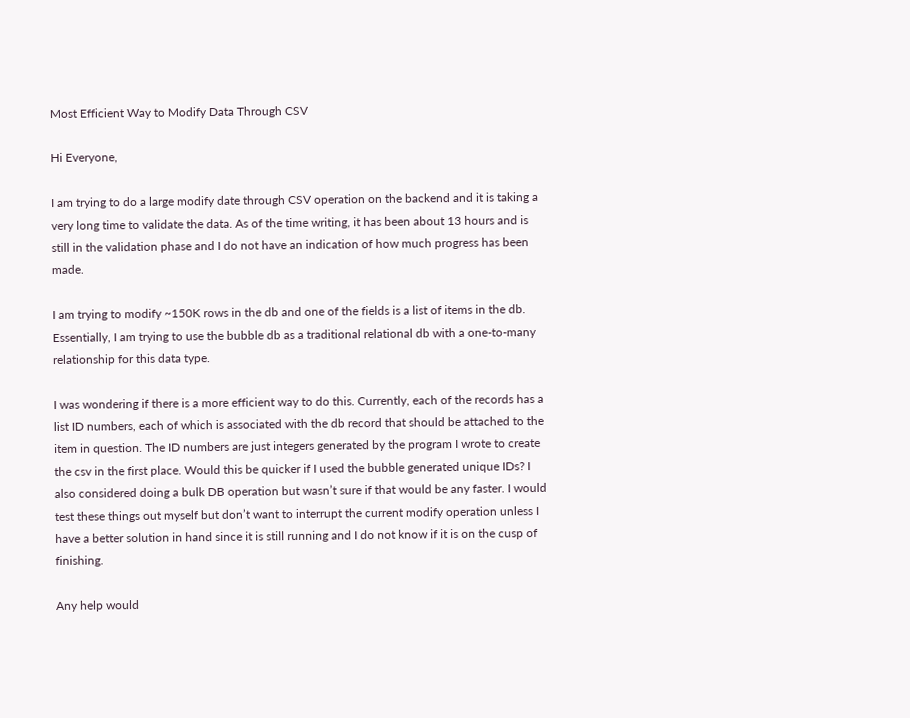Most Efficient Way to Modify Data Through CSV

Hi Everyone,

I am trying to do a large modify date through CSV operation on the backend and it is taking a very long time to validate the data. As of the time writing, it has been about 13 hours and is still in the validation phase and I do not have an indication of how much progress has been made.

I am trying to modify ~150K rows in the db and one of the fields is a list of items in the db. Essentially, I am trying to use the bubble db as a traditional relational db with a one-to-many relationship for this data type.

I was wondering if there is a more efficient way to do this. Currently, each of the records has a list ID numbers, each of which is associated with the db record that should be attached to the item in question. The ID numbers are just integers generated by the program I wrote to create the csv in the first place. Would this be quicker if I used the bubble generated unique IDs? I also considered doing a bulk DB operation but wasn’t sure if that would be any faster. I would test these things out myself but don’t want to interrupt the current modify operation unless I have a better solution in hand since it is still running and I do not know if it is on the cusp of finishing.

Any help would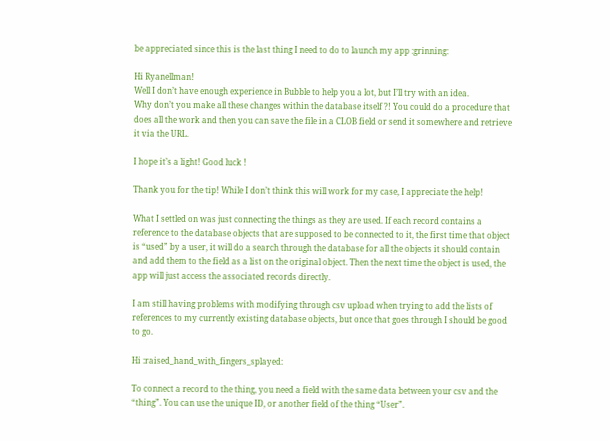be appreciated since this is the last thing I need to do to launch my app :grinning:

Hi Ryanellman!
Well I don’t have enough experience in Bubble to help you a lot, but I’ll try with an idea.
Why don’t you make all these changes within the database itself ?! You could do a procedure that does all the work and then you can save the file in a CLOB field or send it somewhere and retrieve it via the URL.

I hope it’s a light! Good luck !

Thank you for the tip! While I don’t think this will work for my case, I appreciate the help!

What I settled on was just connecting the things as they are used. If each record contains a reference to the database objects that are supposed to be connected to it, the first time that object is “used” by a user, it will do a search through the database for all the objects it should contain and add them to the field as a list on the original object. Then the next time the object is used, the app will just access the associated records directly.

I am still having problems with modifying through csv upload when trying to add the lists of references to my currently existing database objects, but once that goes through I should be good to go.

Hi :raised_hand_with_fingers_splayed:

To connect a record to the thing, you need a field with the same data between your csv and the “thing”. You can use the unique ID, or another field of the thing “User”.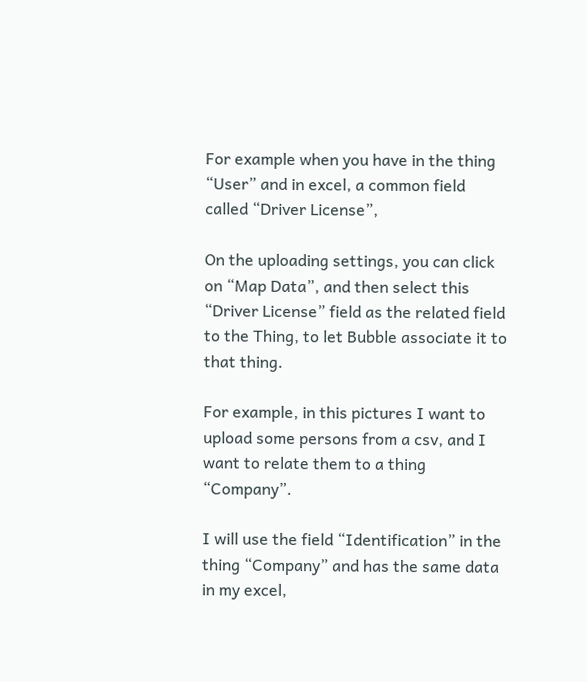For example when you have in the thing “User” and in excel, a common field called “Driver License”,

On the uploading settings, you can click on “Map Data”, and then select this “Driver License” field as the related field to the Thing, to let Bubble associate it to that thing.

For example, in this pictures I want to upload some persons from a csv, and I want to relate them to a thing “Company”.

I will use the field “Identification” in the thing “Company” and has the same data in my excel,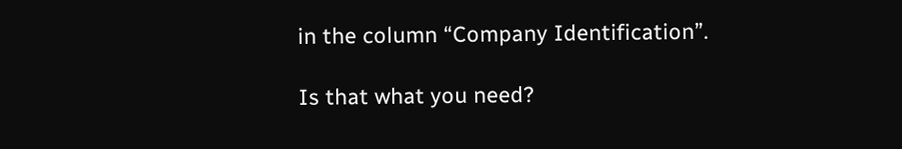in the column “Company Identification”.

Is that what you need?